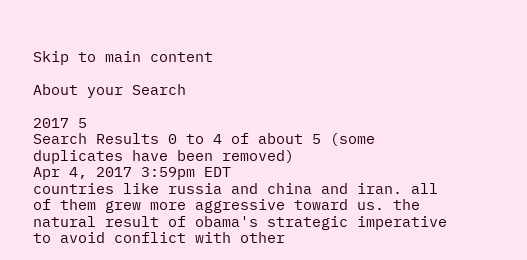Skip to main content

About your Search

2017 5
Search Results 0 to 4 of about 5 (some duplicates have been removed)
Apr 4, 2017 3:59pm EDT
countries like russia and china and iran. all of them grew more aggressive toward us. the natural result of obama's strategic imperative to avoid conflict with other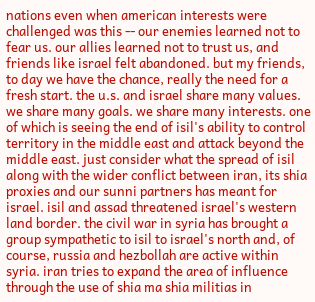nations even when american interests were challenged was this -- our enemies learned not to fear us. our allies learned not to trust us, and friends like israel felt abandoned. but my friends, to day we have the chance, really the need for a fresh start. the u.s. and israel share many values. we share many goals. we share many interests. one of which is seeing the end of isil's ability to control territory in the middle east and attack beyond the middle east. just consider what the spread of isil along with the wider conflict between iran, its shia proxies and our sunni partners has meant for israel. isil and assad threatened israel's western land border. the civil war in syria has brought a group sympathetic to isil to israel's north and, of course, russia and hezbollah are active within syria. iran tries to expand the area of influence through the use of shia ma shia militias in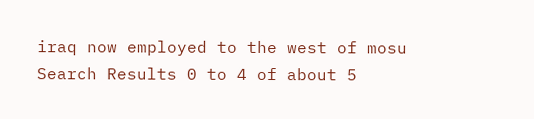iraq now employed to the west of mosu
Search Results 0 to 4 of about 5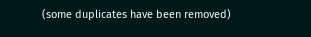(some duplicates have been removed)